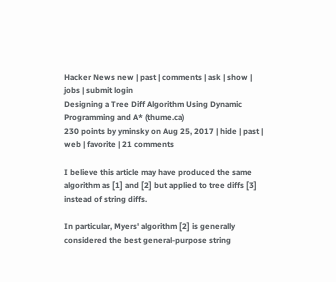Hacker News new | past | comments | ask | show | jobs | submit login
Designing a Tree Diff Algorithm Using Dynamic Programming and A* (thume.ca)
230 points by yminsky on Aug 25, 2017 | hide | past | web | favorite | 21 comments

I believe this article may have produced the same algorithm as [1] and [2] but applied to tree diffs [3] instead of string diffs.

In particular, Myers' algorithm [2] is generally considered the best general-purpose string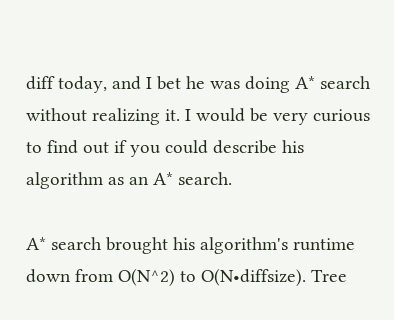diff today, and I bet he was doing A* search without realizing it. I would be very curious to find out if you could describe his algorithm as an A* search.

A* search brought his algorithm's runtime down from O(N^2) to O(N•diffsize). Tree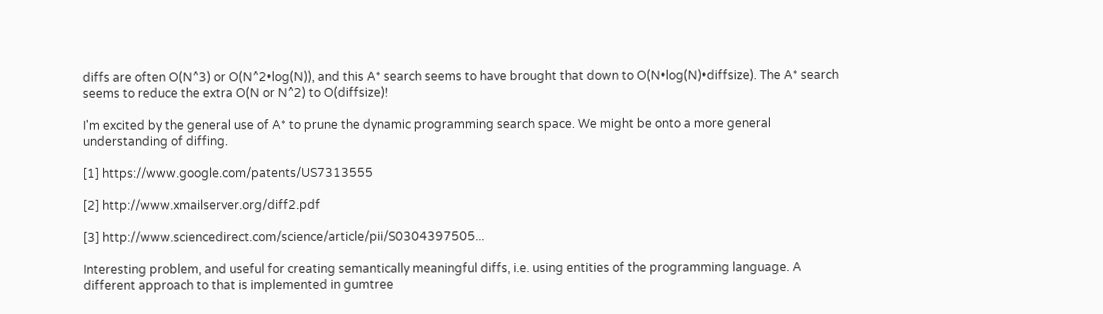diffs are often O(N^3) or O(N^2•log(N)), and this A* search seems to have brought that down to O(N•log(N)•diffsize). The A* search seems to reduce the extra O(N or N^2) to O(diffsize)!

I'm excited by the general use of A* to prune the dynamic programming search space. We might be onto a more general understanding of diffing.

[1] https://www.google.com/patents/US7313555

[2] http://www.xmailserver.org/diff2.pdf

[3] http://www.sciencedirect.com/science/article/pii/S0304397505...

Interesting problem, and useful for creating semantically meaningful diffs, i.e. using entities of the programming language. A different approach to that is implemented in gumtree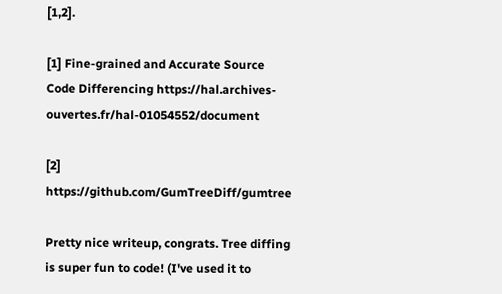[1,2].

[1] Fine-grained and Accurate Source Code Differencing https://hal.archives-ouvertes.fr/hal-01054552/document

[2] https://github.com/GumTreeDiff/gumtree

Pretty nice writeup, congrats. Tree diffing is super fun to code! (I've used it to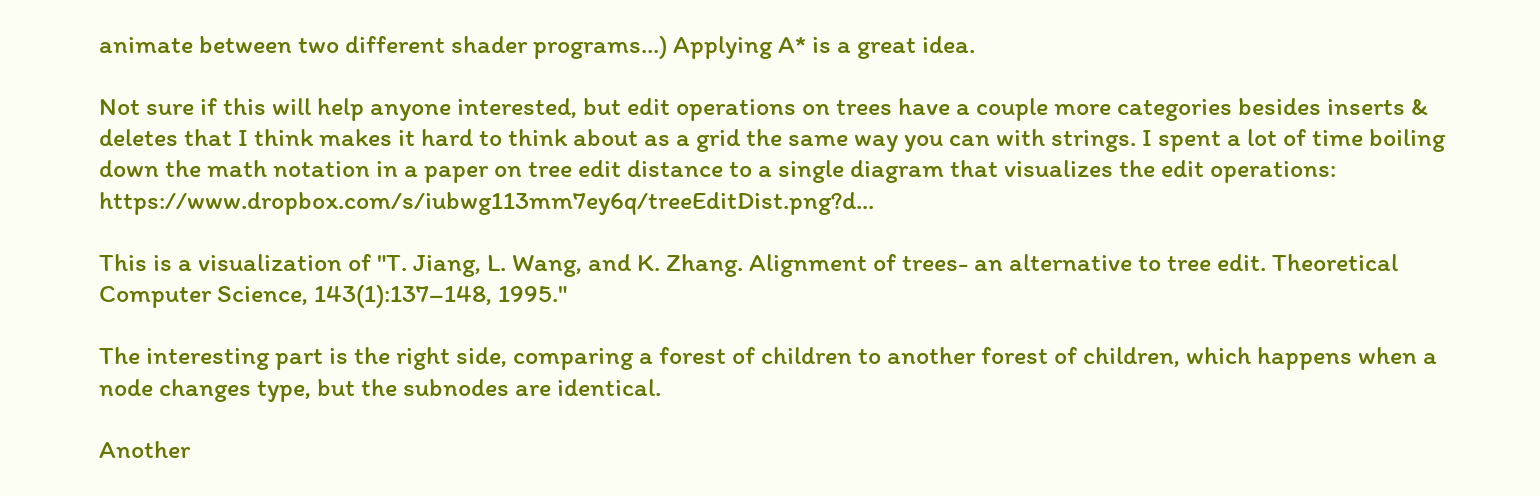animate between two different shader programs...) Applying A* is a great idea.

Not sure if this will help anyone interested, but edit operations on trees have a couple more categories besides inserts & deletes that I think makes it hard to think about as a grid the same way you can with strings. I spent a lot of time boiling down the math notation in a paper on tree edit distance to a single diagram that visualizes the edit operations: https://www.dropbox.com/s/iubwg113mm7ey6q/treeEditDist.png?d...

This is a visualization of "T. Jiang, L. Wang, and K. Zhang. Alignment of trees- an alternative to tree edit. Theoretical Computer Science, 143(1):137–148, 1995."

The interesting part is the right side, comparing a forest of children to another forest of children, which happens when a node changes type, but the subnodes are identical.

Another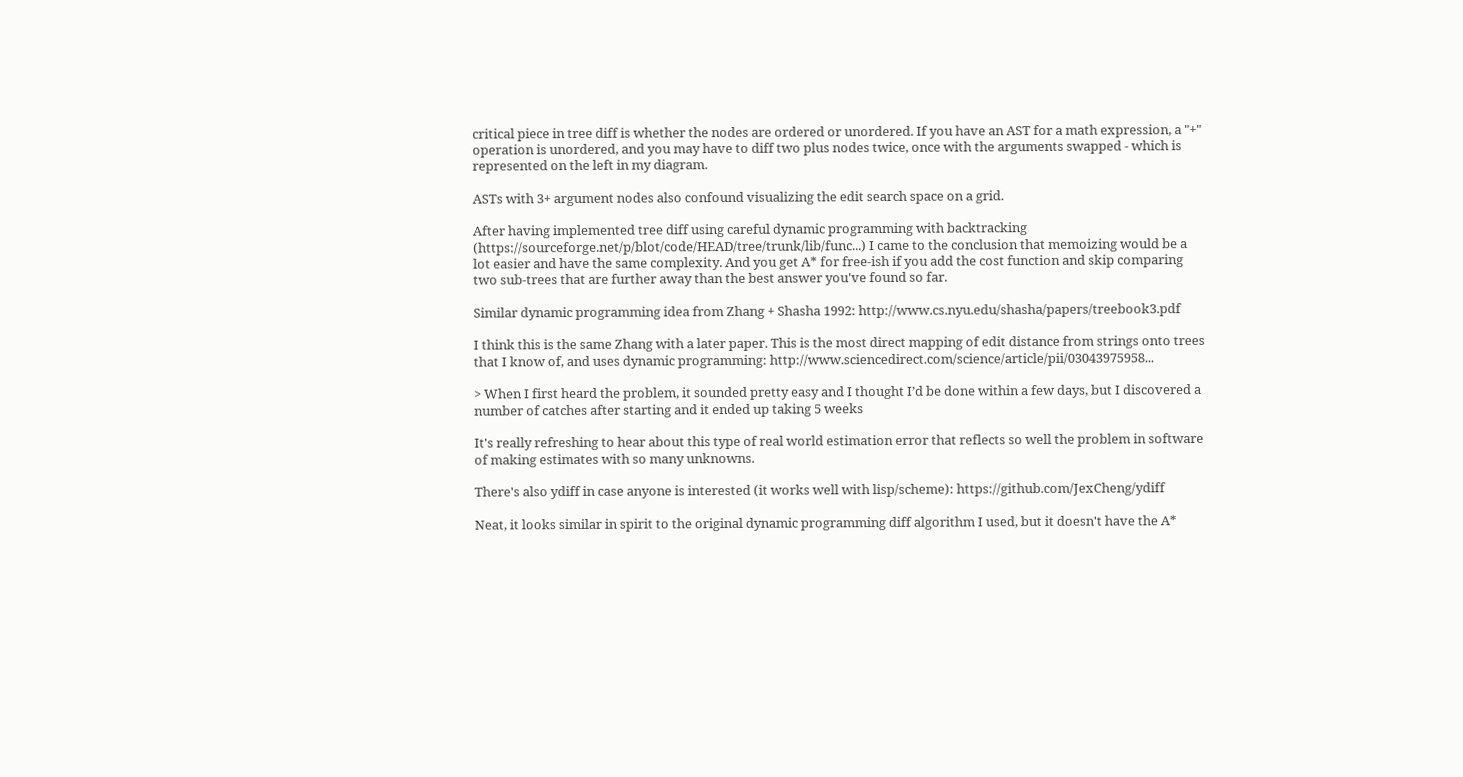critical piece in tree diff is whether the nodes are ordered or unordered. If you have an AST for a math expression, a "+" operation is unordered, and you may have to diff two plus nodes twice, once with the arguments swapped - which is represented on the left in my diagram.

ASTs with 3+ argument nodes also confound visualizing the edit search space on a grid.

After having implemented tree diff using careful dynamic programming with backtracking (https://sourceforge.net/p/blot/code/HEAD/tree/trunk/lib/func...) I came to the conclusion that memoizing would be a lot easier and have the same complexity. And you get A* for free-ish if you add the cost function and skip comparing two sub-trees that are further away than the best answer you've found so far.

Similar dynamic programming idea from Zhang + Shasha 1992: http://www.cs.nyu.edu/shasha/papers/treebook3.pdf

I think this is the same Zhang with a later paper. This is the most direct mapping of edit distance from strings onto trees that I know of, and uses dynamic programming: http://www.sciencedirect.com/science/article/pii/03043975958...

> When I first heard the problem, it sounded pretty easy and I thought I’d be done within a few days, but I discovered a number of catches after starting and it ended up taking 5 weeks

It's really refreshing to hear about this type of real world estimation error that reflects so well the problem in software of making estimates with so many unknowns.

There's also ydiff in case anyone is interested (it works well with lisp/scheme): https://github.com/JexCheng/ydiff

Neat, it looks similar in spirit to the original dynamic programming diff algorithm I used, but it doesn't have the A*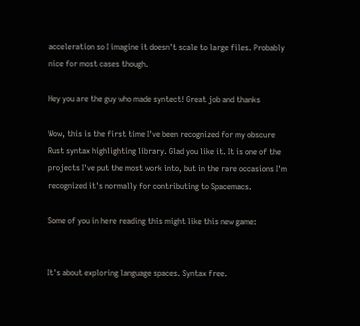acceleration so I imagine it doesn't scale to large files. Probably nice for most cases though.

Hey you are the guy who made syntect! Great job and thanks

Wow, this is the first time I've been recognized for my obscure Rust syntax highlighting library. Glad you like it. It is one of the projects I've put the most work into, but in the rare occasions I'm recognized it's normally for contributing to Spacemacs.

Some of you in here reading this might like this new game:


It's about exploring language spaces. Syntax free.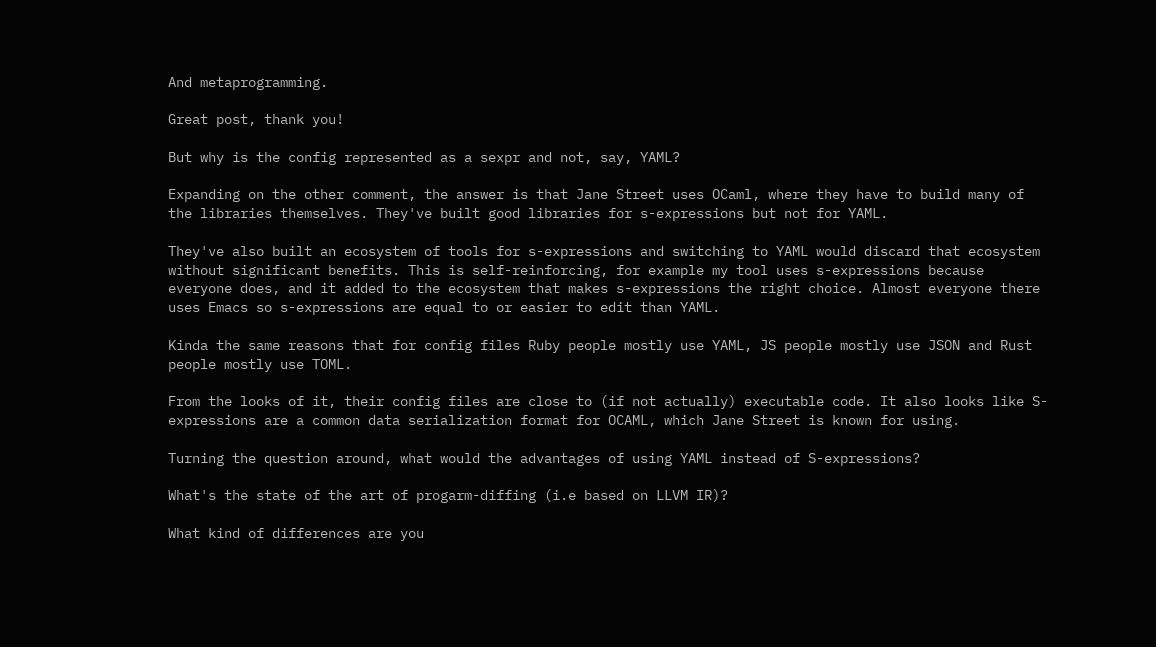And metaprogramming.

Great post, thank you!

But why is the config represented as a sexpr and not, say, YAML?

Expanding on the other comment, the answer is that Jane Street uses OCaml, where they have to build many of the libraries themselves. They've built good libraries for s-expressions but not for YAML.

They've also built an ecosystem of tools for s-expressions and switching to YAML would discard that ecosystem without significant benefits. This is self-reinforcing, for example my tool uses s-expressions because everyone does, and it added to the ecosystem that makes s-expressions the right choice. Almost everyone there uses Emacs so s-expressions are equal to or easier to edit than YAML.

Kinda the same reasons that for config files Ruby people mostly use YAML, JS people mostly use JSON and Rust people mostly use TOML.

From the looks of it, their config files are close to (if not actually) executable code. It also looks like S-expressions are a common data serialization format for OCAML, which Jane Street is known for using.

Turning the question around, what would the advantages of using YAML instead of S-expressions?

What's the state of the art of progarm-diffing (i.e based on LLVM IR)?

What kind of differences are you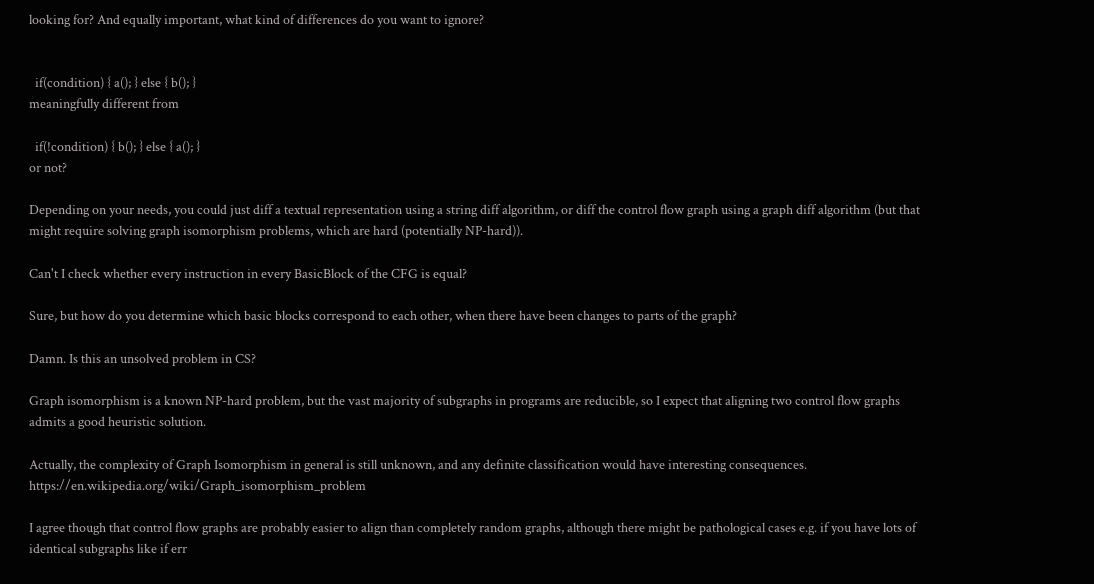looking for? And equally important, what kind of differences do you want to ignore?


  if(condition) { a(); } else { b(); }
meaningfully different from

  if(!condition) { b(); } else { a(); }
or not?

Depending on your needs, you could just diff a textual representation using a string diff algorithm, or diff the control flow graph using a graph diff algorithm (but that might require solving graph isomorphism problems, which are hard (potentially NP-hard)).

Can't I check whether every instruction in every BasicBlock of the CFG is equal?

Sure, but how do you determine which basic blocks correspond to each other, when there have been changes to parts of the graph?

Damn. Is this an unsolved problem in CS?

Graph isomorphism is a known NP-hard problem, but the vast majority of subgraphs in programs are reducible, so I expect that aligning two control flow graphs admits a good heuristic solution.

Actually, the complexity of Graph Isomorphism in general is still unknown, and any definite classification would have interesting consequences. https://en.wikipedia.org/wiki/Graph_isomorphism_problem

I agree though that control flow graphs are probably easier to align than completely random graphs, although there might be pathological cases e.g. if you have lots of identical subgraphs like if err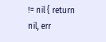!= nil { return nil, err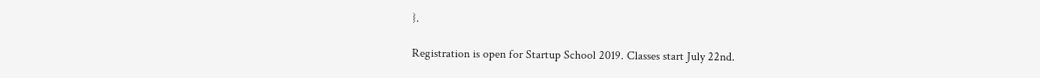}.

Registration is open for Startup School 2019. Classes start July 22nd.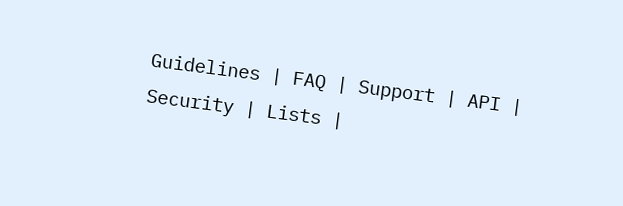Guidelines | FAQ | Support | API | Security | Lists |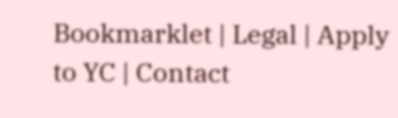Bookmarklet | Legal | Apply to YC | Contact